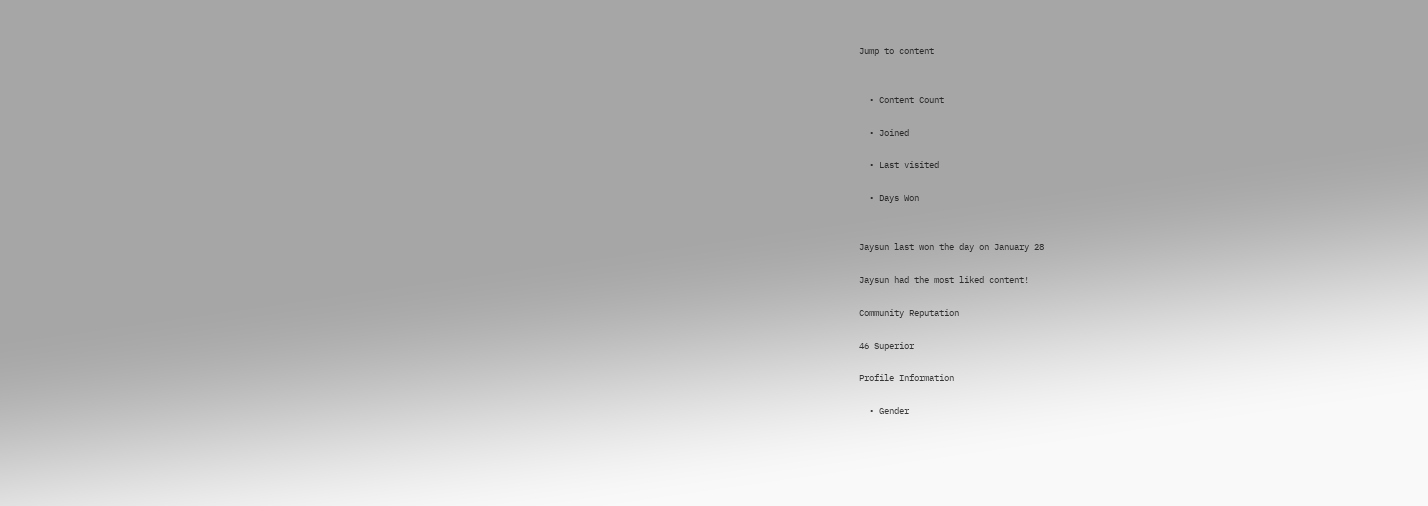Jump to content


  • Content Count

  • Joined

  • Last visited

  • Days Won


Jaysun last won the day on January 28

Jaysun had the most liked content!

Community Reputation

46 Superior

Profile Information

  • Gender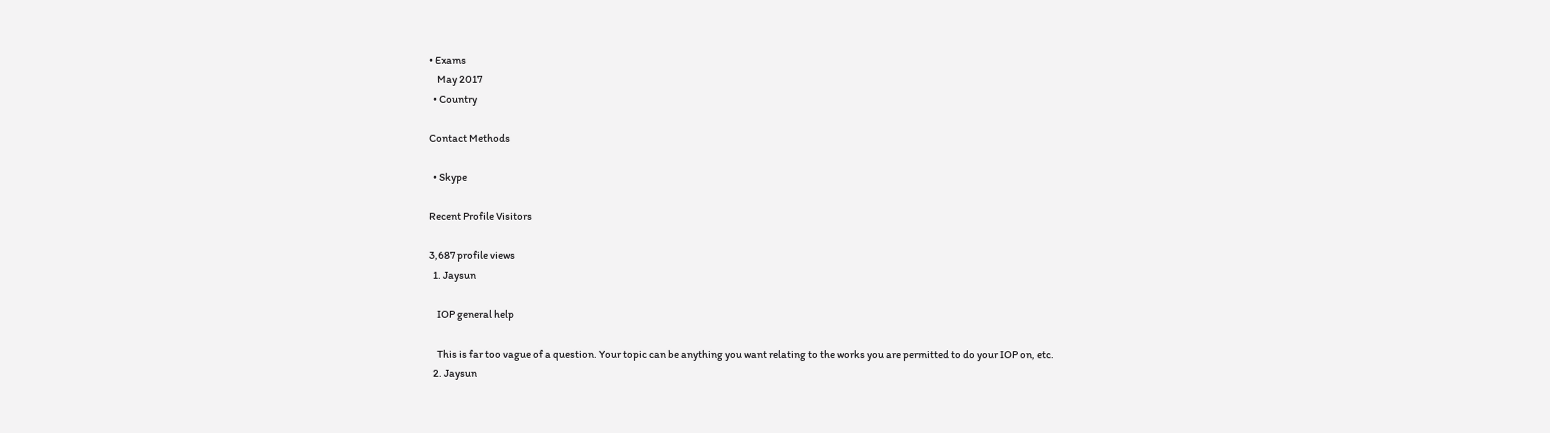• Exams
    May 2017
  • Country

Contact Methods

  • Skype

Recent Profile Visitors

3,687 profile views
  1. Jaysun

    IOP general help

    This is far too vague of a question. Your topic can be anything you want relating to the works you are permitted to do your IOP on, etc.
  2. Jaysun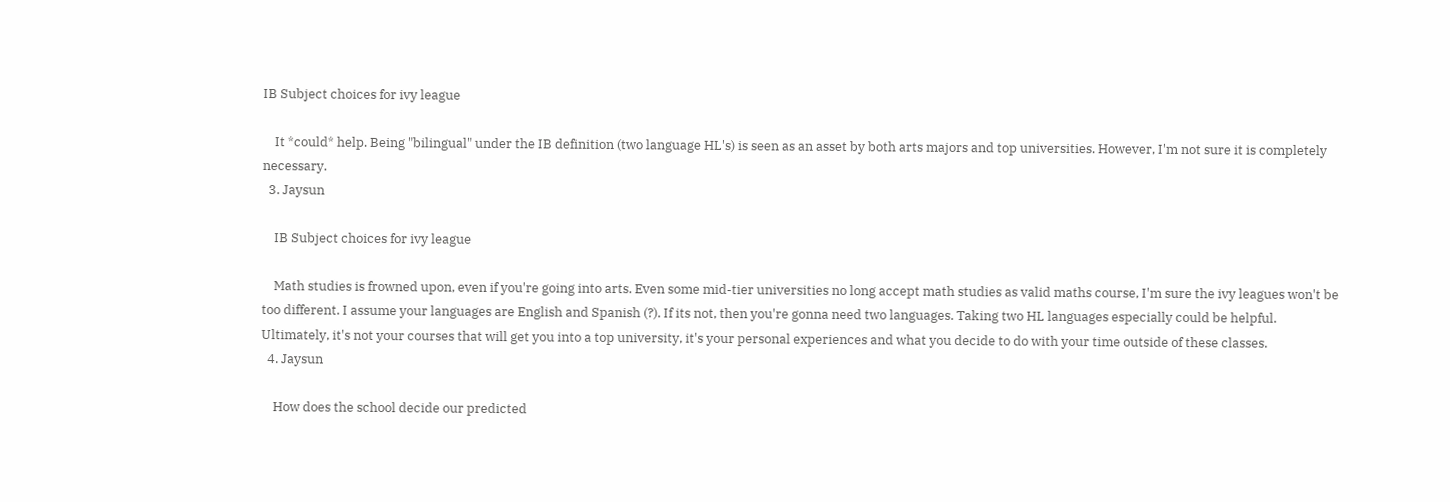IB Subject choices for ivy league

    It *could* help. Being "bilingual" under the IB definition (two language HL's) is seen as an asset by both arts majors and top universities. However, I'm not sure it is completely necessary.
  3. Jaysun

    IB Subject choices for ivy league

    Math studies is frowned upon, even if you're going into arts. Even some mid-tier universities no long accept math studies as valid maths course, I'm sure the ivy leagues won't be too different. I assume your languages are English and Spanish (?). If its not, then you're gonna need two languages. Taking two HL languages especially could be helpful. Ultimately, it's not your courses that will get you into a top university, it's your personal experiences and what you decide to do with your time outside of these classes.
  4. Jaysun

    How does the school decide our predicted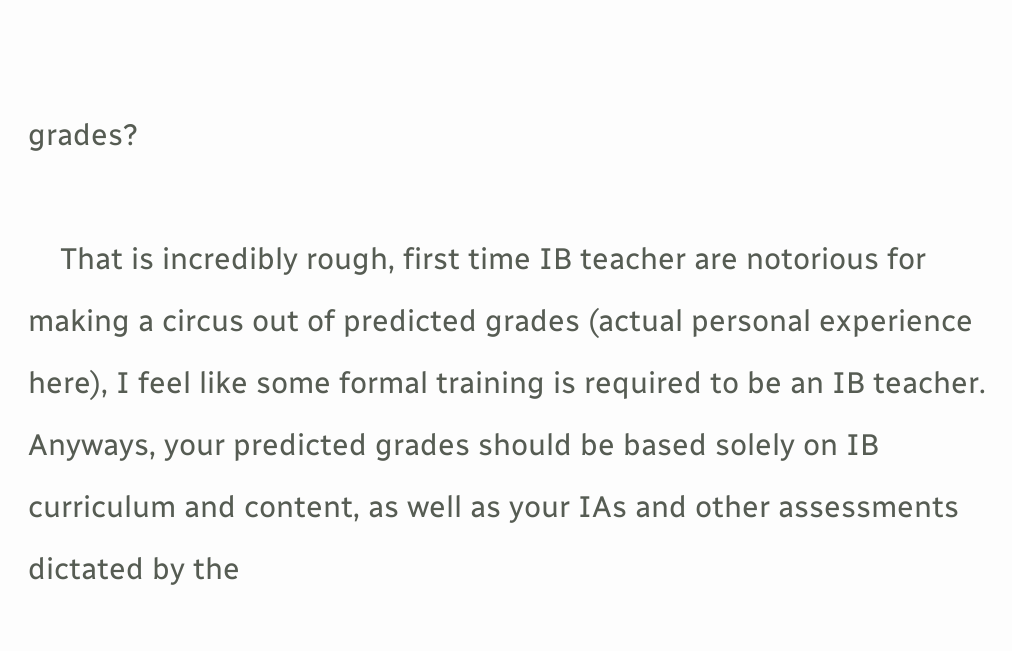grades?

    That is incredibly rough, first time IB teacher are notorious for making a circus out of predicted grades (actual personal experience here), I feel like some formal training is required to be an IB teacher. Anyways, your predicted grades should be based solely on IB curriculum and content, as well as your IAs and other assessments dictated by the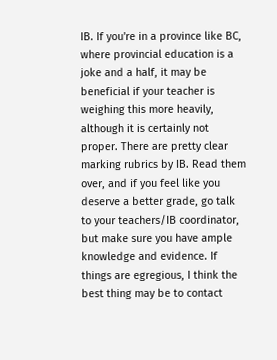IB. If you're in a province like BC, where provincial education is a joke and a half, it may be beneficial if your teacher is weighing this more heavily, although it is certainly not proper. There are pretty clear marking rubrics by IB. Read them over, and if you feel like you deserve a better grade, go talk to your teachers/IB coordinator, but make sure you have ample knowledge and evidence. If things are egregious, I think the best thing may be to contact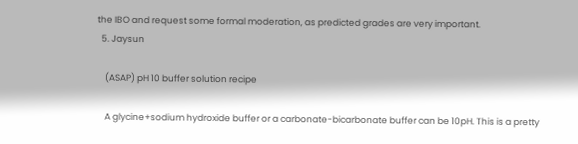the IBO and request some formal moderation, as predicted grades are very important.
  5. Jaysun

    (ASAP) pH 10 buffer solution recipe

    A glycine+sodium hydroxide buffer or a carbonate-bicarbonate buffer can be 10pH. This is a pretty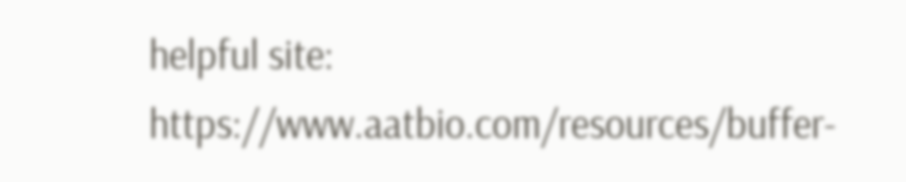helpful site: https://www.aatbio.com/resources/buffer-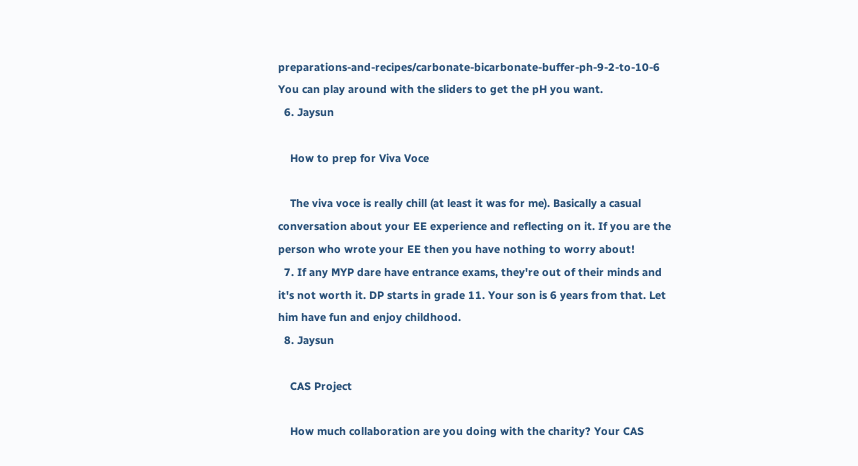preparations-and-recipes/carbonate-bicarbonate-buffer-ph-9-2-to-10-6 You can play around with the sliders to get the pH you want.
  6. Jaysun

    How to prep for Viva Voce

    The viva voce is really chill (at least it was for me). Basically a casual conversation about your EE experience and reflecting on it. If you are the person who wrote your EE then you have nothing to worry about!
  7. If any MYP dare have entrance exams, they're out of their minds and it's not worth it. DP starts in grade 11. Your son is 6 years from that. Let him have fun and enjoy childhood.
  8. Jaysun

    CAS Project

    How much collaboration are you doing with the charity? Your CAS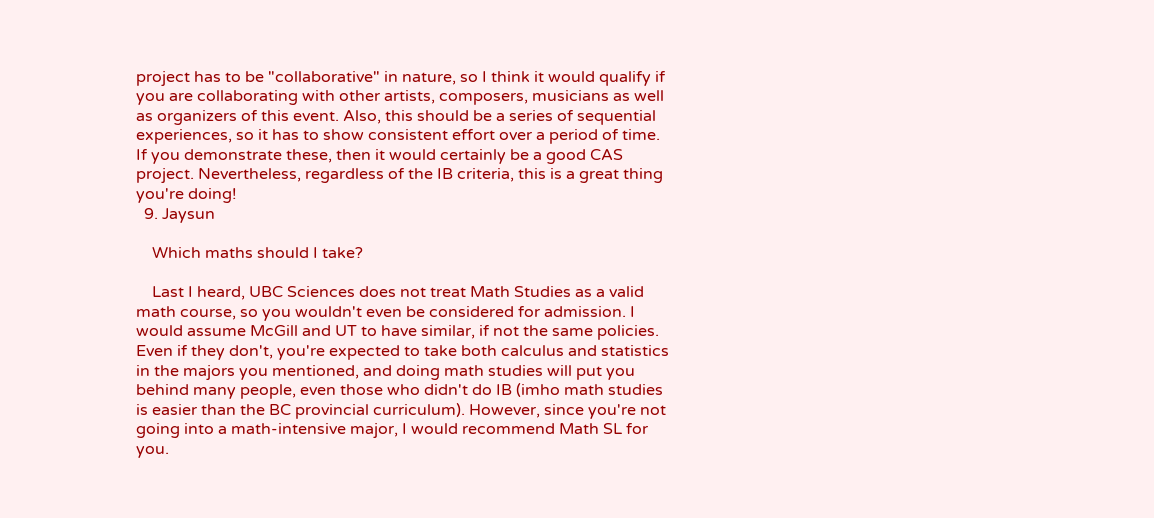project has to be "collaborative" in nature, so I think it would qualify if you are collaborating with other artists, composers, musicians as well as organizers of this event. Also, this should be a series of sequential experiences, so it has to show consistent effort over a period of time. If you demonstrate these, then it would certainly be a good CAS project. Nevertheless, regardless of the IB criteria, this is a great thing you're doing!
  9. Jaysun

    Which maths should I take?

    Last I heard, UBC Sciences does not treat Math Studies as a valid math course, so you wouldn't even be considered for admission. I would assume McGill and UT to have similar, if not the same policies. Even if they don't, you're expected to take both calculus and statistics in the majors you mentioned, and doing math studies will put you behind many people, even those who didn't do IB (imho math studies is easier than the BC provincial curriculum). However, since you're not going into a math-intensive major, I would recommend Math SL for you.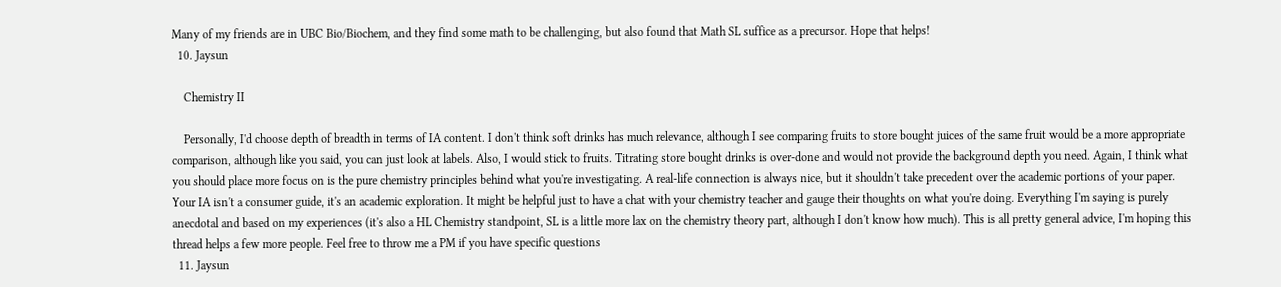Many of my friends are in UBC Bio/Biochem, and they find some math to be challenging, but also found that Math SL suffice as a precursor. Hope that helps!
  10. Jaysun

    Chemistry II

    Personally, I'd choose depth of breadth in terms of IA content. I don't think soft drinks has much relevance, although I see comparing fruits to store bought juices of the same fruit would be a more appropriate comparison, although like you said, you can just look at labels. Also, I would stick to fruits. Titrating store bought drinks is over-done and would not provide the background depth you need. Again, I think what you should place more focus on is the pure chemistry principles behind what you're investigating. A real-life connection is always nice, but it shouldn't take precedent over the academic portions of your paper. Your IA isn't a consumer guide, it's an academic exploration. It might be helpful just to have a chat with your chemistry teacher and gauge their thoughts on what you're doing. Everything I'm saying is purely anecdotal and based on my experiences (it's also a HL Chemistry standpoint, SL is a little more lax on the chemistry theory part, although I don't know how much). This is all pretty general advice, I'm hoping this thread helps a few more people. Feel free to throw me a PM if you have specific questions
  11. Jaysun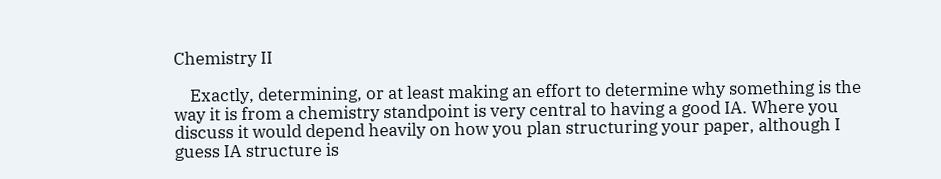Chemistry II

    Exactly, determining, or at least making an effort to determine why something is the way it is from a chemistry standpoint is very central to having a good IA. Where you discuss it would depend heavily on how you plan structuring your paper, although I guess IA structure is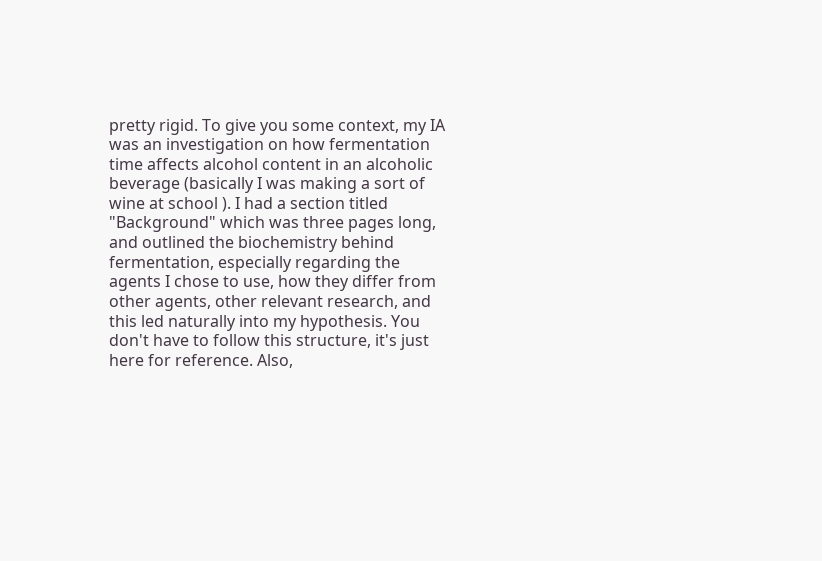pretty rigid. To give you some context, my IA was an investigation on how fermentation time affects alcohol content in an alcoholic beverage (basically I was making a sort of wine at school ). I had a section titled "Background" which was three pages long, and outlined the biochemistry behind fermentation, especially regarding the agents I chose to use, how they differ from other agents, other relevant research, and this led naturally into my hypothesis. You don't have to follow this structure, it's just here for reference. Also,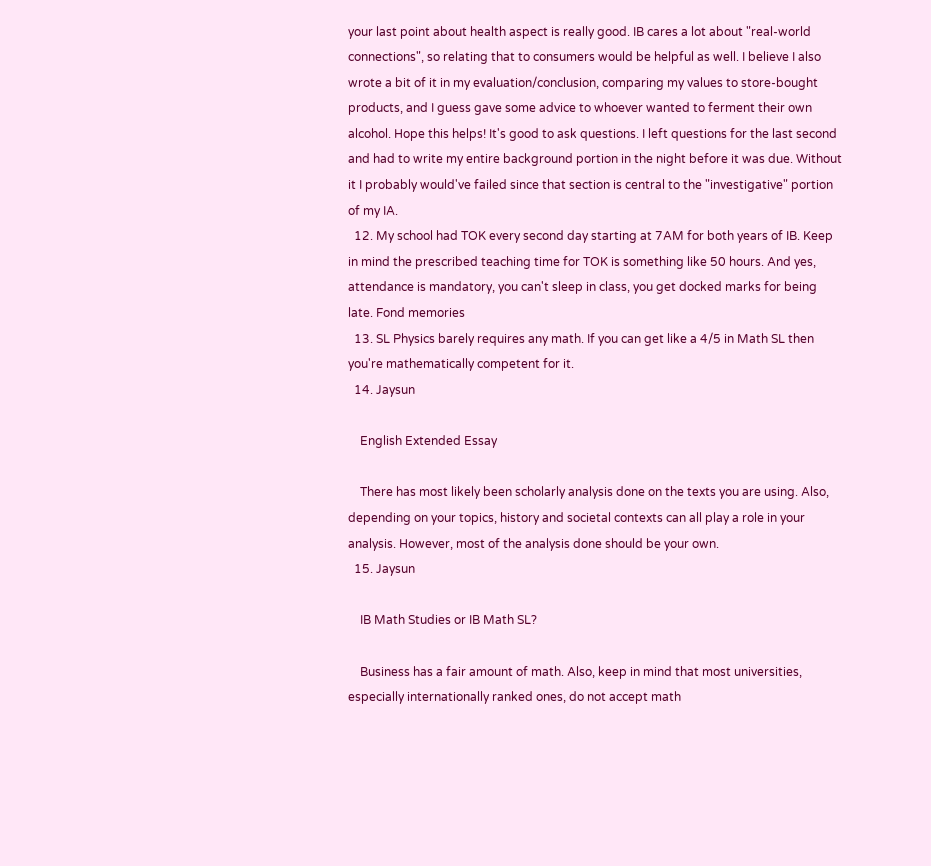your last point about health aspect is really good. IB cares a lot about "real-world connections", so relating that to consumers would be helpful as well. I believe I also wrote a bit of it in my evaluation/conclusion, comparing my values to store-bought products, and I guess gave some advice to whoever wanted to ferment their own alcohol. Hope this helps! It's good to ask questions. I left questions for the last second and had to write my entire background portion in the night before it was due. Without it I probably would've failed since that section is central to the "investigative" portion of my IA.
  12. My school had TOK every second day starting at 7AM for both years of IB. Keep in mind the prescribed teaching time for TOK is something like 50 hours. And yes, attendance is mandatory, you can't sleep in class, you get docked marks for being late. Fond memories
  13. SL Physics barely requires any math. If you can get like a 4/5 in Math SL then you're mathematically competent for it.
  14. Jaysun

    English Extended Essay

    There has most likely been scholarly analysis done on the texts you are using. Also, depending on your topics, history and societal contexts can all play a role in your analysis. However, most of the analysis done should be your own.
  15. Jaysun

    IB Math Studies or IB Math SL?

    Business has a fair amount of math. Also, keep in mind that most universities, especially internationally ranked ones, do not accept math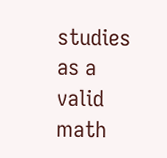studies as a valid math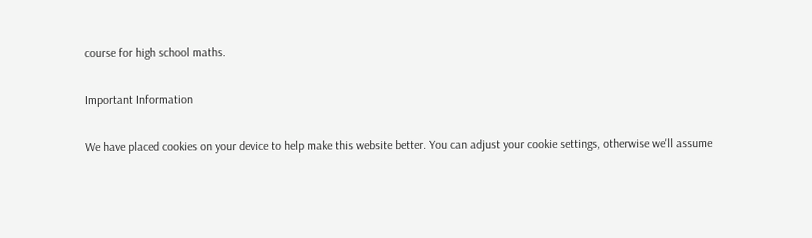course for high school maths.

Important Information

We have placed cookies on your device to help make this website better. You can adjust your cookie settings, otherwise we'll assume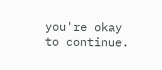you're okay to continue.